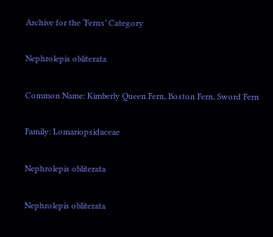Archive for the ‘Ferns’ Category

Nephrolepis obliterata

Common Name: Kimberly Queen Fern, Boston Fern, Sword Fern

Family: Lomariopsidaceae

Nephrolepis obliterata

Nephrolepis obliterata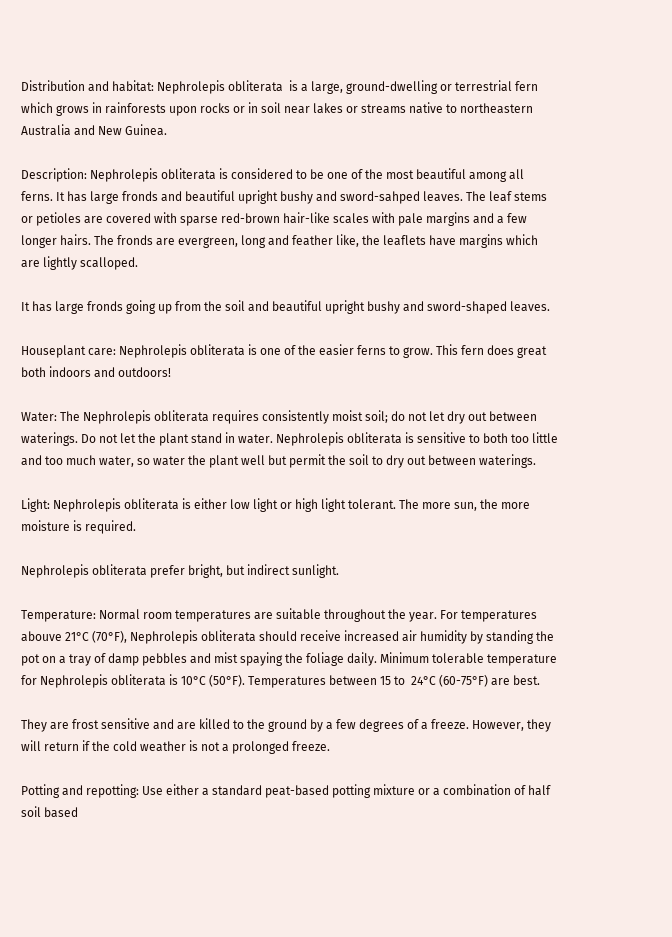Distribution and habitat: Nephrolepis obliterata  is a large, ground-dwelling or terrestrial fern which grows in rainforests upon rocks or in soil near lakes or streams native to northeastern Australia and New Guinea.

Description: Nephrolepis obliterata is considered to be one of the most beautiful among all ferns. It has large fronds and beautiful upright bushy and sword-sahped leaves. The leaf stems or petioles are covered with sparse red-brown hair-like scales with pale margins and a few longer hairs. The fronds are evergreen, long and feather like, the leaflets have margins which are lightly scalloped.

It has large fronds going up from the soil and beautiful upright bushy and sword-shaped leaves.

Houseplant care: Nephrolepis obliterata is one of the easier ferns to grow. This fern does great both indoors and outdoors!

Water: The Nephrolepis obliterata requires consistently moist soil; do not let dry out between waterings. Do not let the plant stand in water. Nephrolepis obliterata is sensitive to both too little and too much water, so water the plant well but permit the soil to dry out between waterings.

Light: Nephrolepis obliterata is either low light or high light tolerant. The more sun, the more moisture is required.

Nephrolepis obliterata prefer bright, but indirect sunlight.

Temperature: Normal room temperatures are suitable throughout the year. For temperatures abouve 21°C (70°F), Nephrolepis obliterata should receive increased air humidity by standing the pot on a tray of damp pebbles and mist spaying the foliage daily. Minimum tolerable temperature for Nephrolepis obliterata is 10°C (50°F). Temperatures between 15 to  24°C (60-75°F) are best.

They are frost sensitive and are killed to the ground by a few degrees of a freeze. However, they will return if the cold weather is not a prolonged freeze.

Potting and repotting: Use either a standard peat-based potting mixture or a combination of half soil based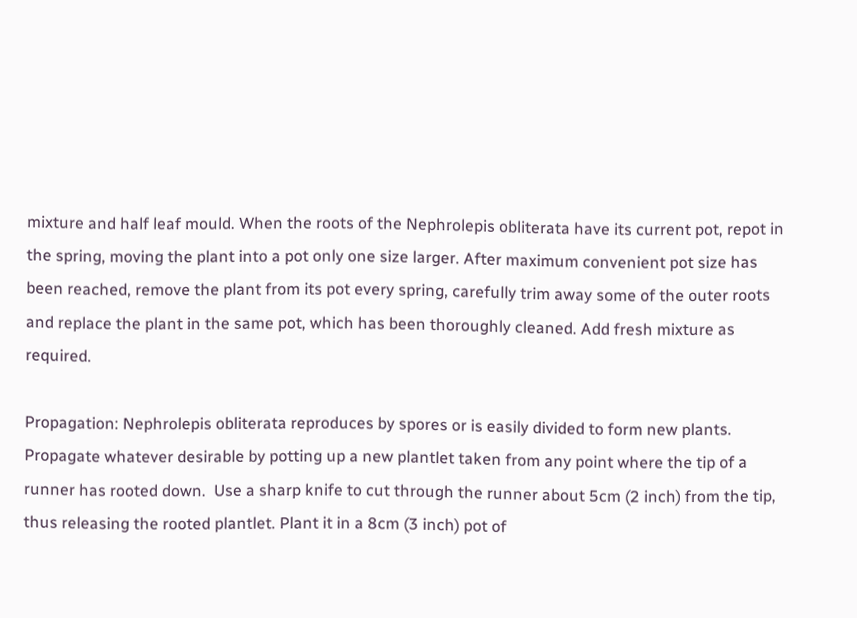mixture and half leaf mould. When the roots of the Nephrolepis obliterata have its current pot, repot in the spring, moving the plant into a pot only one size larger. After maximum convenient pot size has been reached, remove the plant from its pot every spring, carefully trim away some of the outer roots and replace the plant in the same pot, which has been thoroughly cleaned. Add fresh mixture as required.

Propagation: Nephrolepis obliterata reproduces by spores or is easily divided to form new plants. Propagate whatever desirable by potting up a new plantlet taken from any point where the tip of a runner has rooted down.  Use a sharp knife to cut through the runner about 5cm (2 inch) from the tip, thus releasing the rooted plantlet. Plant it in a 8cm (3 inch) pot of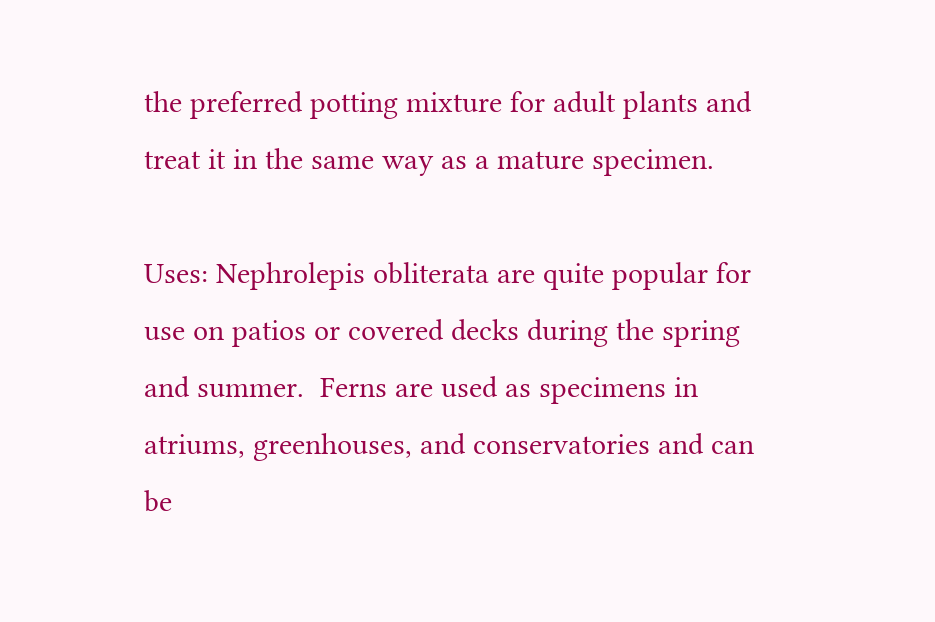the preferred potting mixture for adult plants and treat it in the same way as a mature specimen.

Uses: Nephrolepis obliterata are quite popular for use on patios or covered decks during the spring and summer.  Ferns are used as specimens in atriums, greenhouses, and conservatories and can be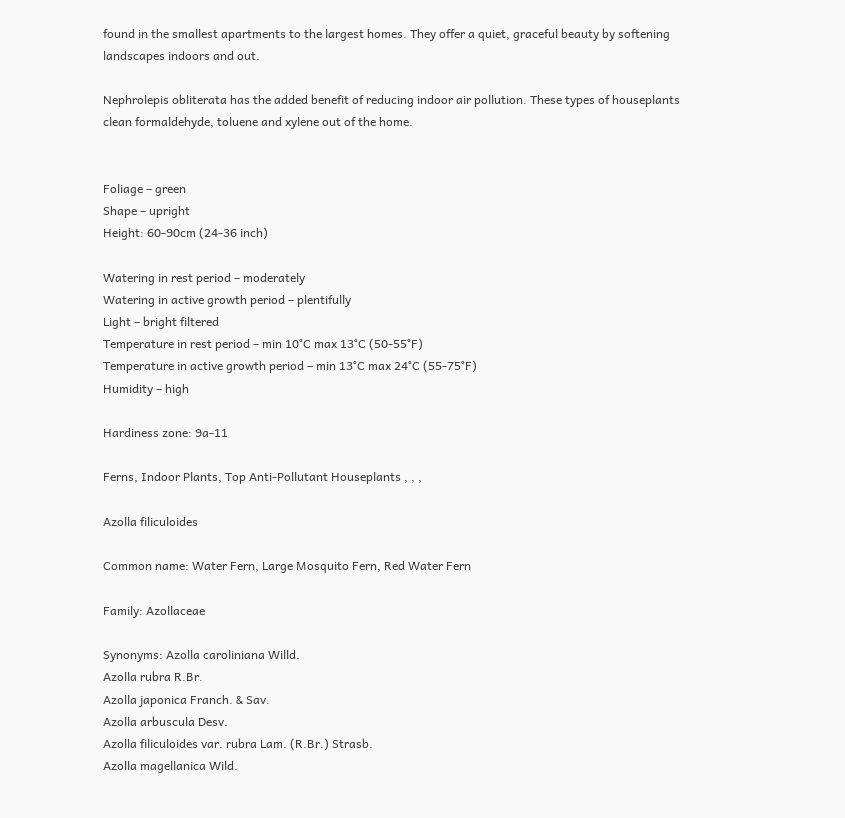found in the smallest apartments to the largest homes. They offer a quiet, graceful beauty by softening landscapes indoors and out.

Nephrolepis obliterata has the added benefit of reducing indoor air pollution. These types of houseplants clean formaldehyde, toluene and xylene out of the home.


Foliage – green
Shape – upright
Height: 60-90cm (24-36 inch)

Watering in rest period – moderately
Watering in active growth period – plentifully
Light – bright filtered
Temperature in rest period – min 10°C max 13°C (50-55°F)
Temperature in active growth period – min 13°C max 24°C (55-75°F)
Humidity – high

Hardiness zone: 9a-11

Ferns, Indoor Plants, Top Anti-Pollutant Houseplants , , ,

Azolla filiculoides

Common name: Water Fern, Large Mosquito Fern, Red Water Fern

Family: Azollaceae

Synonyms: Azolla caroliniana Willd.
Azolla rubra R.Br.
Azolla japonica Franch. & Sav.
Azolla arbuscula Desv.
Azolla filiculoides var. rubra Lam. (R.Br.) Strasb.
Azolla magellanica Wild.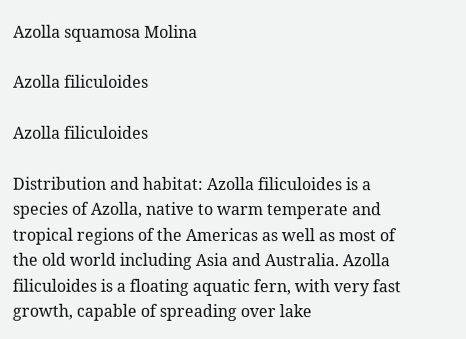Azolla squamosa Molina

Azolla filiculoides

Azolla filiculoides

Distribution and habitat: Azolla filiculoides is a species of Azolla, native to warm temperate and tropical regions of the Americas as well as most of the old world including Asia and Australia. Azolla filiculoides is a floating aquatic fern, with very fast growth, capable of spreading over lake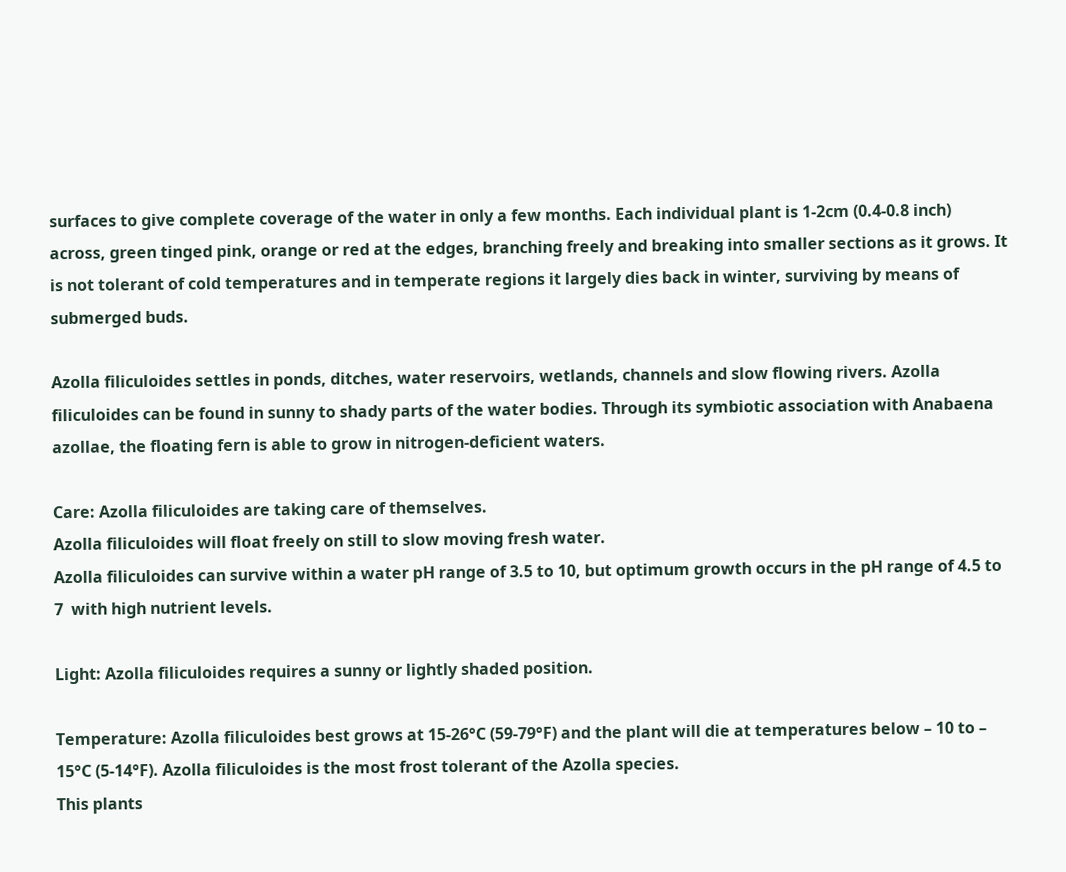surfaces to give complete coverage of the water in only a few months. Each individual plant is 1-2cm (0.4-0.8 inch) across, green tinged pink, orange or red at the edges, branching freely and breaking into smaller sections as it grows. It is not tolerant of cold temperatures and in temperate regions it largely dies back in winter, surviving by means of submerged buds.

Azolla filiculoides settles in ponds, ditches, water reservoirs, wetlands, channels and slow flowing rivers. Azolla filiculoides can be found in sunny to shady parts of the water bodies. Through its symbiotic association with Anabaena azollae, the floating fern is able to grow in nitrogen-deficient waters.

Care: Azolla filiculoides are taking care of themselves.
Azolla filiculoides will float freely on still to slow moving fresh water.
Azolla filiculoides can survive within a water pH range of 3.5 to 10, but optimum growth occurs in the pH range of 4.5 to 7  with high nutrient levels.

Light: Azolla filiculoides requires a sunny or lightly shaded position.

Temperature: Azolla filiculoides best grows at 15-26°C (59-79°F) and the plant will die at temperatures below – 10 to – 15°C (5-14°F). Azolla filiculoides is the most frost tolerant of the Azolla species.
This plants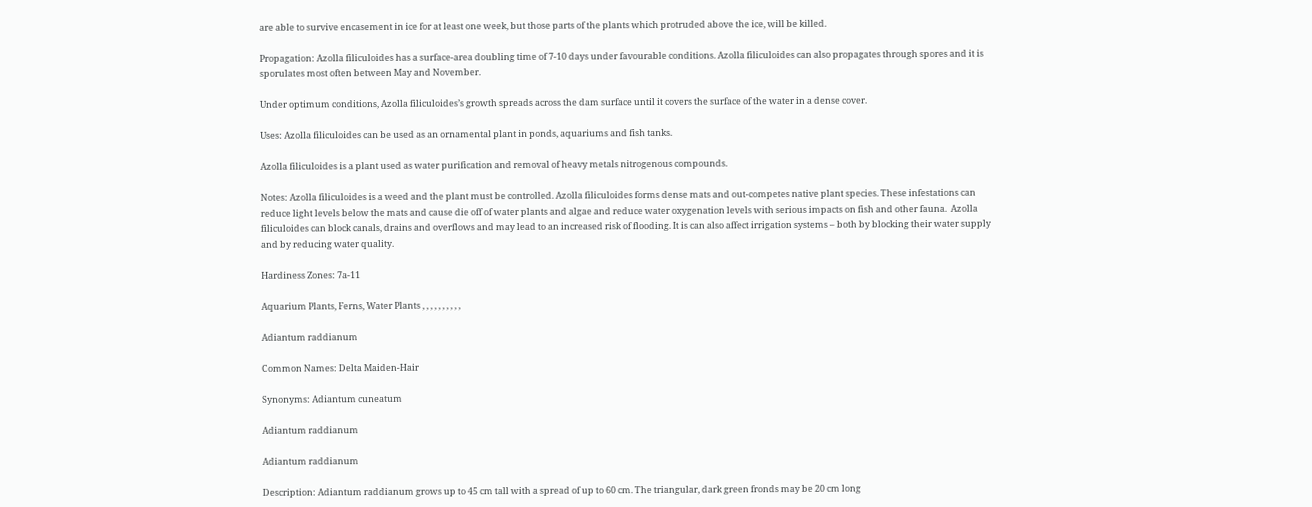are able to survive encasement in ice for at least one week, but those parts of the plants which protruded above the ice, will be killed.

Propagation: Azolla filiculoides has a surface-area doubling time of 7-10 days under favourable conditions. Azolla filiculoides can also propagates through spores and it is sporulates most often between May and November.

Under optimum conditions, Azolla filiculoides’s growth spreads across the dam surface until it covers the surface of the water in a dense cover.

Uses: Azolla filiculoides can be used as an ornamental plant in ponds, aquariums and fish tanks.

Azolla filiculoides is a plant used as water purification and removal of heavy metals nitrogenous compounds.

Notes: Azolla filiculoides is a weed and the plant must be controlled. Azolla filiculoides forms dense mats and out-competes native plant species. These infestations can reduce light levels below the mats and cause die off of water plants and algae and reduce water oxygenation levels with serious impacts on fish and other fauna.  Azolla filiculoides can block canals, drains and overflows and may lead to an increased risk of flooding. It is can also affect irrigation systems – both by blocking their water supply and by reducing water quality.

Hardiness Zones: 7a-11

Aquarium Plants, Ferns, Water Plants , , , , , , , , , ,

Adiantum raddianum

Common Names: Delta Maiden-Hair

Synonyms: Adiantum cuneatum

Adiantum raddianum

Adiantum raddianum

Description: Adiantum raddianum grows up to 45 cm tall with a spread of up to 60 cm. The triangular, dark green fronds may be 20 cm long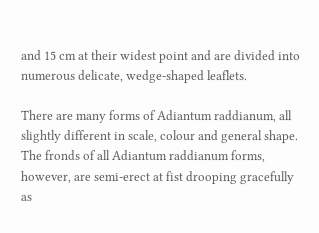and 15 cm at their widest point and are divided into numerous delicate, wedge-shaped leaflets.

There are many forms of Adiantum raddianum, all slightly different in scale, colour and general shape. The fronds of all Adiantum raddianum forms, however, are semi-erect at fist drooping gracefully as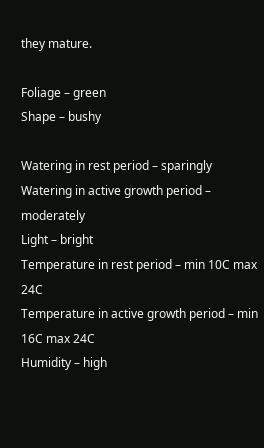they mature.

Foliage – green
Shape – bushy

Watering in rest period – sparingly
Watering in active growth period – moderately
Light – bright
Temperature in rest period – min 10C max 24C
Temperature in active growth period – min 16C max 24C
Humidity – high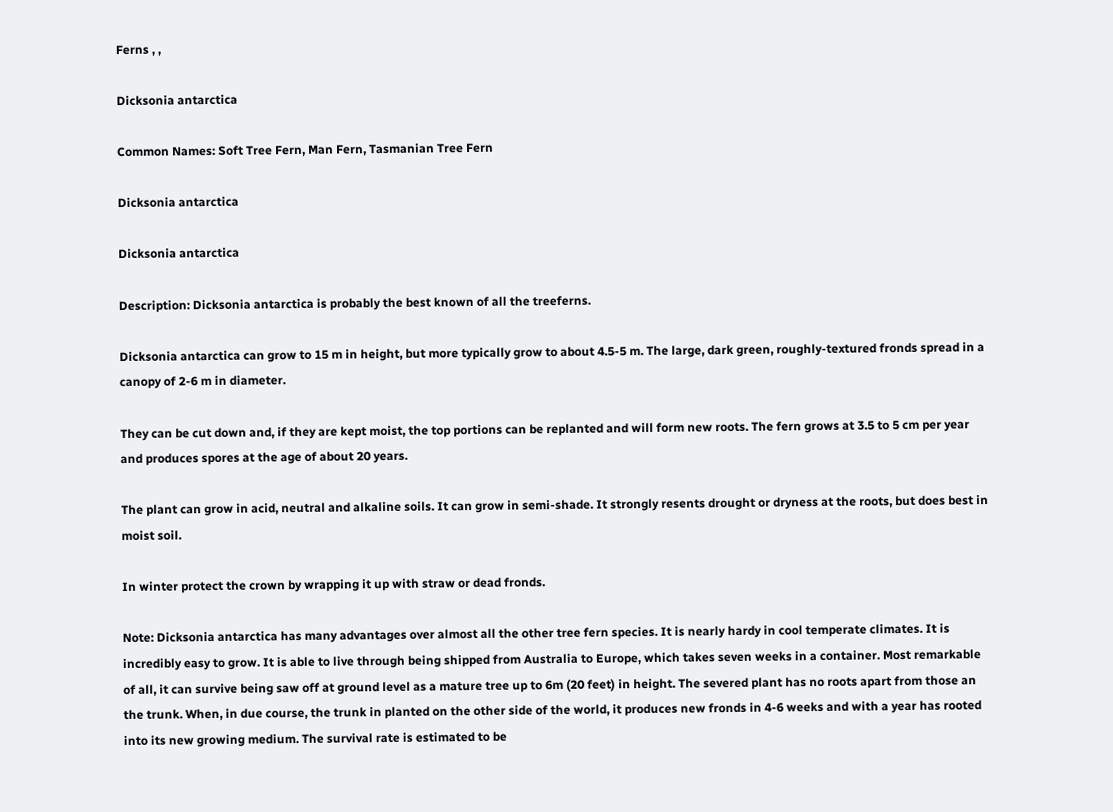Ferns , ,

Dicksonia antarctica

Common Names: Soft Tree Fern, Man Fern, Tasmanian Tree Fern

Dicksonia antarctica

Dicksonia antarctica

Description: Dicksonia antarctica is probably the best known of all the treeferns.

Dicksonia antarctica can grow to 15 m in height, but more typically grow to about 4.5-5 m. The large, dark green, roughly-textured fronds spread in a canopy of 2-6 m in diameter.

They can be cut down and, if they are kept moist, the top portions can be replanted and will form new roots. The fern grows at 3.5 to 5 cm per year and produces spores at the age of about 20 years.

The plant can grow in acid, neutral and alkaline soils. It can grow in semi-shade. It strongly resents drought or dryness at the roots, but does best in moist soil.

In winter protect the crown by wrapping it up with straw or dead fronds.

Note: Dicksonia antarctica has many advantages over almost all the other tree fern species. It is nearly hardy in cool temperate climates. It is incredibly easy to grow. It is able to live through being shipped from Australia to Europe, which takes seven weeks in a container. Most remarkable of all, it can survive being saw off at ground level as a mature tree up to 6m (20 feet) in height. The severed plant has no roots apart from those an the trunk. When, in due course, the trunk in planted on the other side of the world, it produces new fronds in 4-6 weeks and with a year has rooted into its new growing medium. The survival rate is estimated to be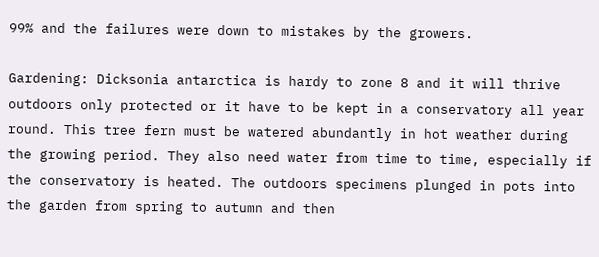99% and the failures were down to mistakes by the growers.

Gardening: Dicksonia antarctica is hardy to zone 8 and it will thrive outdoors only protected or it have to be kept in a conservatory all year round. This tree fern must be watered abundantly in hot weather during the growing period. They also need water from time to time, especially if the conservatory is heated. The outdoors specimens plunged in pots into the garden from spring to autumn and then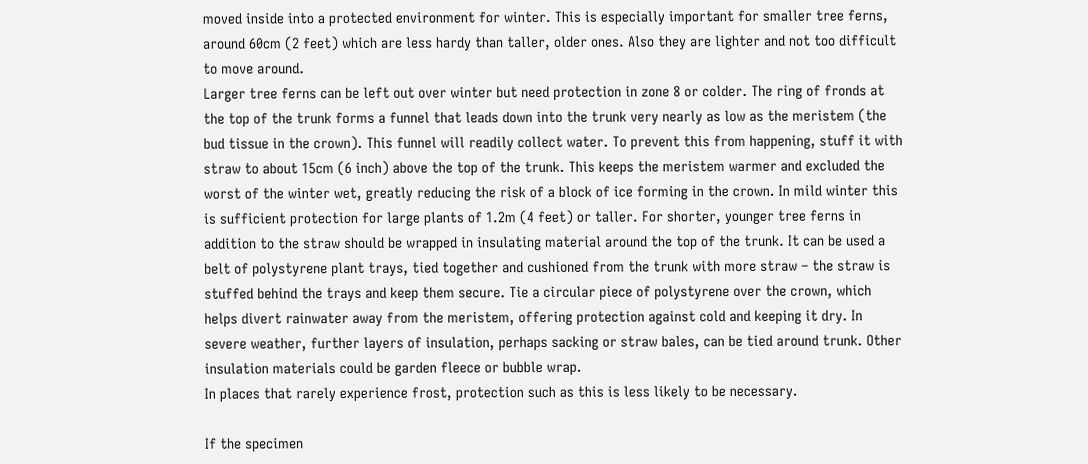moved inside into a protected environment for winter. This is especially important for smaller tree ferns, around 60cm (2 feet) which are less hardy than taller, older ones. Also they are lighter and not too difficult to move around.
Larger tree ferns can be left out over winter but need protection in zone 8 or colder. The ring of fronds at the top of the trunk forms a funnel that leads down into the trunk very nearly as low as the meristem (the bud tissue in the crown). This funnel will readily collect water. To prevent this from happening, stuff it with straw to about 15cm (6 inch) above the top of the trunk. This keeps the meristem warmer and excluded the worst of the winter wet, greatly reducing the risk of a block of ice forming in the crown. In mild winter this is sufficient protection for large plants of 1.2m (4 feet) or taller. For shorter, younger tree ferns in addition to the straw should be wrapped in insulating material around the top of the trunk. It can be used a belt of polystyrene plant trays, tied together and cushioned from the trunk with more straw – the straw is stuffed behind the trays and keep them secure. Tie a circular piece of polystyrene over the crown, which helps divert rainwater away from the meristem, offering protection against cold and keeping it dry. In severe weather, further layers of insulation, perhaps sacking or straw bales, can be tied around trunk. Other insulation materials could be garden fleece or bubble wrap.
In places that rarely experience frost, protection such as this is less likely to be necessary.

If the specimen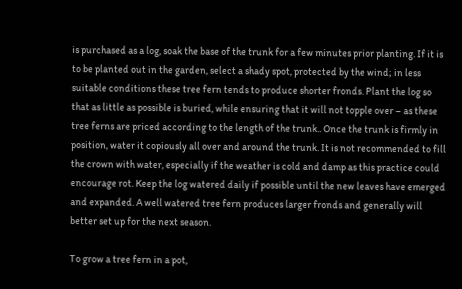is purchased as a log, soak the base of the trunk for a few minutes prior planting. If it is to be planted out in the garden, select a shady spot, protected by the wind; in less suitable conditions these tree fern tends to produce shorter fronds. Plant the log so that as little as possible is buried, while ensuring that it will not topple over – as these tree ferns are priced according to the length of the trunk.. Once the trunk is firmly in position, water it copiously all over and around the trunk. It is not recommended to fill the crown with water, especially if the weather is cold and damp as this practice could encourage rot. Keep the log watered daily if possible until the new leaves have emerged and expanded. A well watered tree fern produces larger fronds and generally will better set up for the next season.

To grow a tree fern in a pot,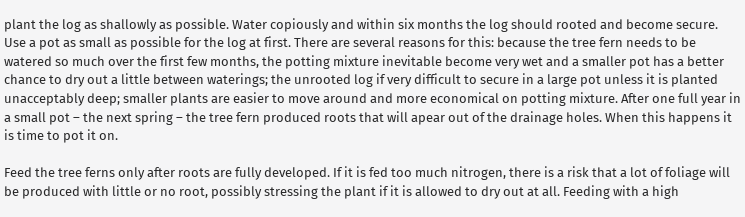plant the log as shallowly as possible. Water copiously and within six months the log should rooted and become secure. Use a pot as small as possible for the log at first. There are several reasons for this: because the tree fern needs to be watered so much over the first few months, the potting mixture inevitable become very wet and a smaller pot has a better chance to dry out a little between waterings; the unrooted log if very difficult to secure in a large pot unless it is planted unacceptably deep; smaller plants are easier to move around and more economical on potting mixture. After one full year in a small pot – the next spring – the tree fern produced roots that will apear out of the drainage holes. When this happens it is time to pot it on.

Feed the tree ferns only after roots are fully developed. If it is fed too much nitrogen, there is a risk that a lot of foliage will be produced with little or no root, possibly stressing the plant if it is allowed to dry out at all. Feeding with a high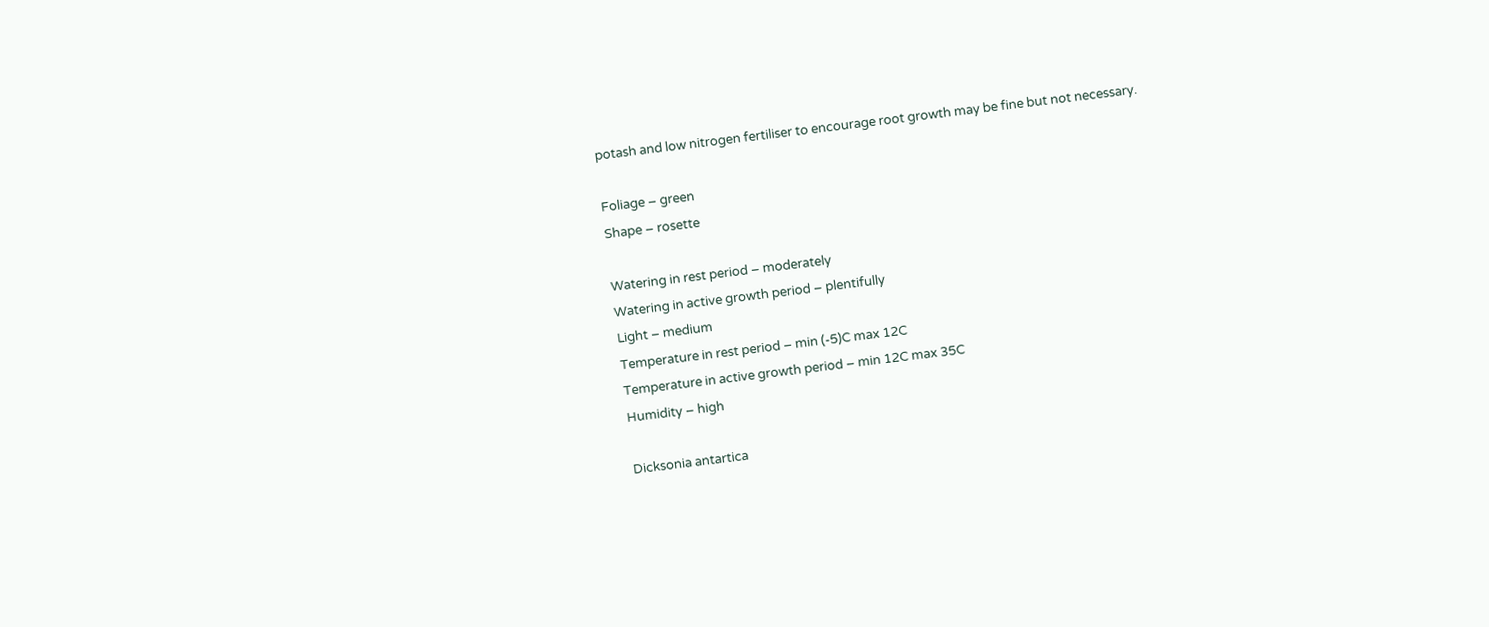potash and low nitrogen fertiliser to encourage root growth may be fine but not necessary.

Foliage – green
Shape – rosette

Watering in rest period – moderately
Watering in active growth period – plentifully
Light – medium
Temperature in rest period – min (-5)C max 12C
Temperature in active growth period – min 12C max 35C
Humidity – high

Dicksonia antartica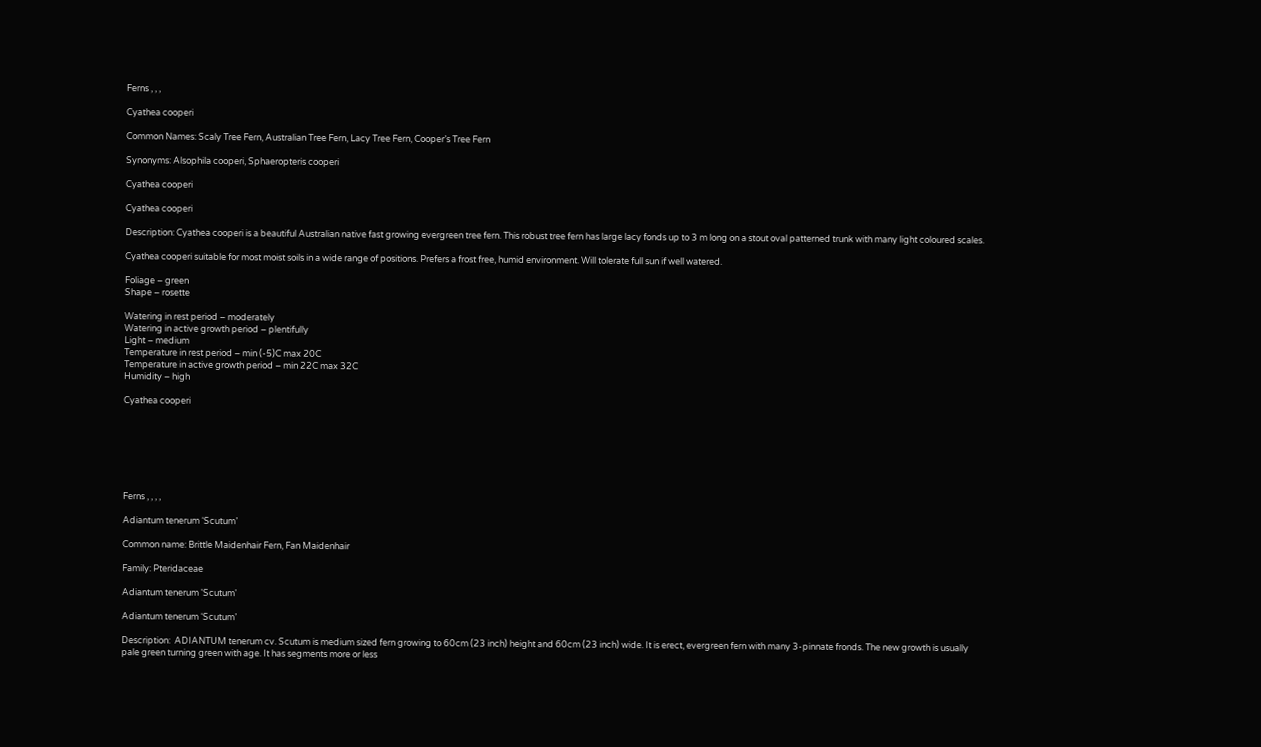Ferns , , ,

Cyathea cooperi

Common Names: Scaly Tree Fern, Australian Tree Fern, Lacy Tree Fern, Cooper’s Tree Fern

Synonyms: Alsophila cooperi, Sphaeropteris cooperi

Cyathea cooperi

Cyathea cooperi

Description: Cyathea cooperi is a beautiful Australian native fast growing evergreen tree fern. This robust tree fern has large lacy fonds up to 3 m long on a stout oval patterned trunk with many light coloured scales.

Cyathea cooperi suitable for most moist soils in a wide range of positions. Prefers a frost free, humid environment. Will tolerate full sun if well watered.

Foliage – green
Shape – rosette

Watering in rest period – moderately
Watering in active growth period – plentifully
Light – medium
Temperature in rest period – min (-5)C max 20C
Temperature in active growth period – min 22C max 32C
Humidity – high

Cyathea cooperi







Ferns , , , ,

Adiantum tenerum ‘Scutum’

Common name: Brittle Maidenhair Fern, Fan Maidenhair

Family: Pteridaceae

Adiantum tenerum 'Scutum'

Adiantum tenerum ‘Scutum’

Description:  ADIANTUM tenerum cv. Scutum is medium sized fern growing to 60cm (23 inch) height and 60cm (23 inch) wide. It is erect, evergreen fern with many 3-pinnate fronds. The new growth is usually pale green turning green with age. It has segments more or less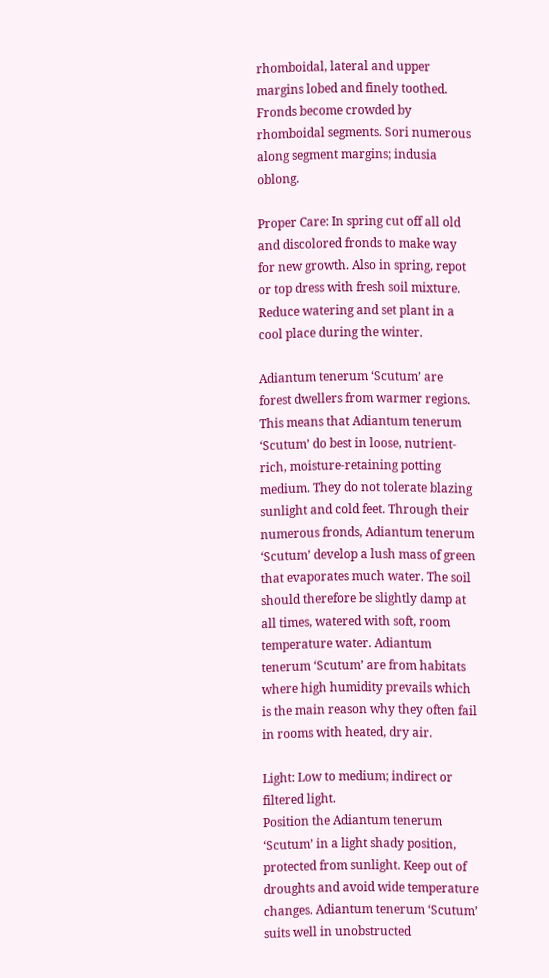rhomboidal, lateral and upper margins lobed and finely toothed. Fronds become crowded by rhomboidal segments. Sori numerous along segment margins; indusia oblong.

Proper Care: In spring cut off all old and discolored fronds to make way for new growth. Also in spring, repot or top dress with fresh soil mixture. Reduce watering and set plant in a cool place during the winter.

Adiantum tenerum ‘Scutum’ are forest dwellers from warmer regions. This means that Adiantum tenerum ‘Scutum’ do best in loose, nutrient-rich, moisture-retaining potting medium. They do not tolerate blazing sunlight and cold feet. Through their numerous fronds, Adiantum tenerum ‘Scutum’ develop a lush mass of green that evaporates much water. The soil should therefore be slightly damp at all times, watered with soft, room temperature water. Adiantum tenerum ‘Scutum’ are from habitats where high humidity prevails which is the main reason why they often fail in rooms with heated, dry air.

Light: Low to medium; indirect or filtered light.
Position the Adiantum tenerum ‘Scutum’ in a light shady position, protected from sunlight. Keep out of droughts and avoid wide temperature changes. Adiantum tenerum ‘Scutum’ suits well in unobstructed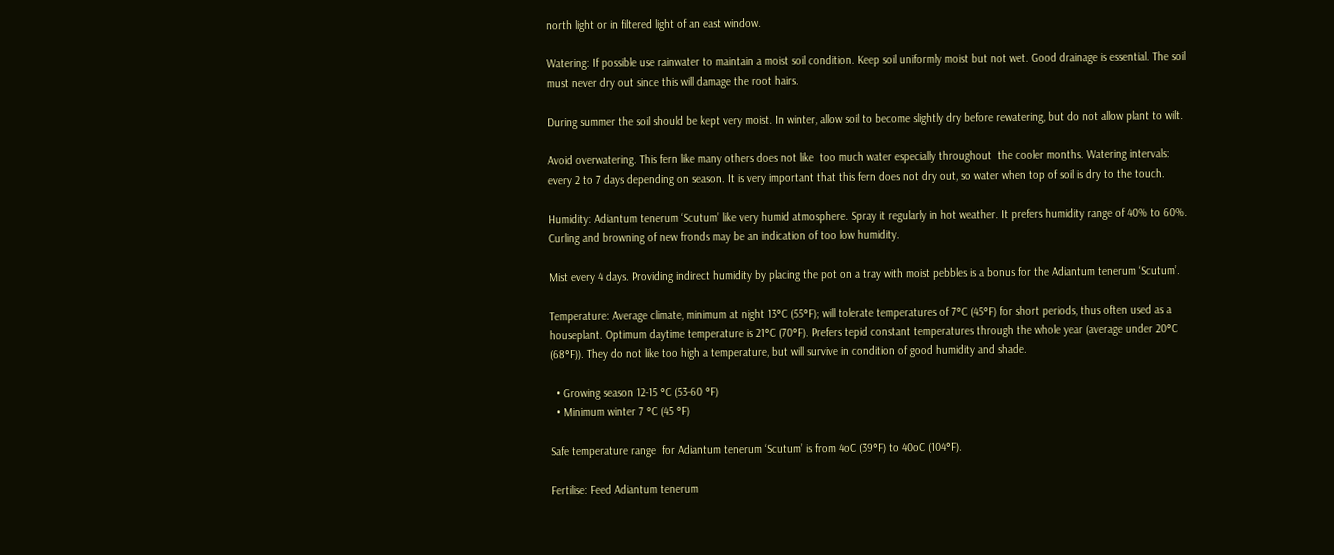north light or in filtered light of an east window.

Watering: If possible use rainwater to maintain a moist soil condition. Keep soil uniformly moist but not wet. Good drainage is essential. The soil must never dry out since this will damage the root hairs.

During summer the soil should be kept very moist. In winter, allow soil to become slightly dry before rewatering, but do not allow plant to wilt.

Avoid overwatering. This fern like many others does not like  too much water especially throughout  the cooler months. Watering intervals: every 2 to 7 days depending on season. It is very important that this fern does not dry out, so water when top of soil is dry to the touch.

Humidity: Adiantum tenerum ‘Scutum’ like very humid atmosphere. Spray it regularly in hot weather. It prefers humidity range of 40% to 60%. Curling and browning of new fronds may be an indication of too low humidity.

Mist every 4 days. Providing indirect humidity by placing the pot on a tray with moist pebbles is a bonus for the Adiantum tenerum ‘Scutum’.

Temperature: Average climate, minimum at night 13°C (55°F); will tolerate temperatures of 7°C (45°F) for short periods, thus often used as a houseplant. Optimum daytime temperature is 21°C (70°F). Prefers tepid constant temperatures through the whole year (average under 20°C (68°F)). They do not like too high a temperature, but will survive in condition of good humidity and shade.

  • Growing season 12-15 °C (53-60 °F)
  • Minimum winter 7 °C (45 °F)

Safe temperature range  for Adiantum tenerum ‘Scutum’ is from 4oC (39°F) to 40oC (104°F).

Fertilise: Feed Adiantum tenerum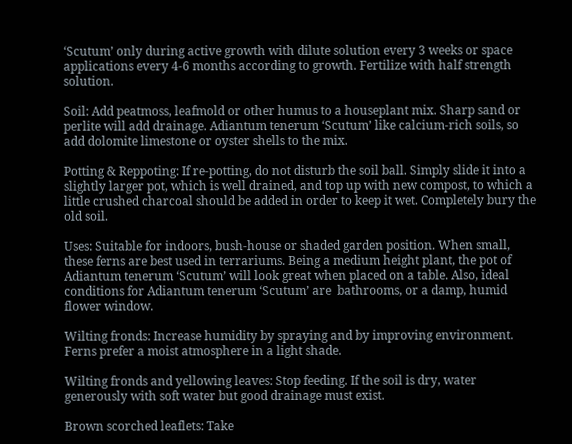‘Scutum’ only during active growth with dilute solution every 3 weeks or space applications every 4-6 months according to growth. Fertilize with half strength solution.

Soil: Add peatmoss, leafmold or other humus to a houseplant mix. Sharp sand or perlite will add drainage. Adiantum tenerum ‘Scutum’ like calcium-rich soils, so add dolomite limestone or oyster shells to the mix.

Potting & Reppoting: If re-potting, do not disturb the soil ball. Simply slide it into a slightly larger pot, which is well drained, and top up with new compost, to which a little crushed charcoal should be added in order to keep it wet. Completely bury the old soil.

Uses: Suitable for indoors, bush-house or shaded garden position. When small, these ferns are best used in terrariums. Being a medium height plant, the pot of Adiantum tenerum ‘Scutum’ will look great when placed on a table. Also, ideal conditions for Adiantum tenerum ‘Scutum’ are  bathrooms, or a damp, humid flower window.

Wilting fronds: Increase humidity by spraying and by improving environment. Ferns prefer a moist atmosphere in a light shade.

Wilting fronds and yellowing leaves: Stop feeding. If the soil is dry, water generously with soft water but good drainage must exist.

Brown scorched leaflets: Take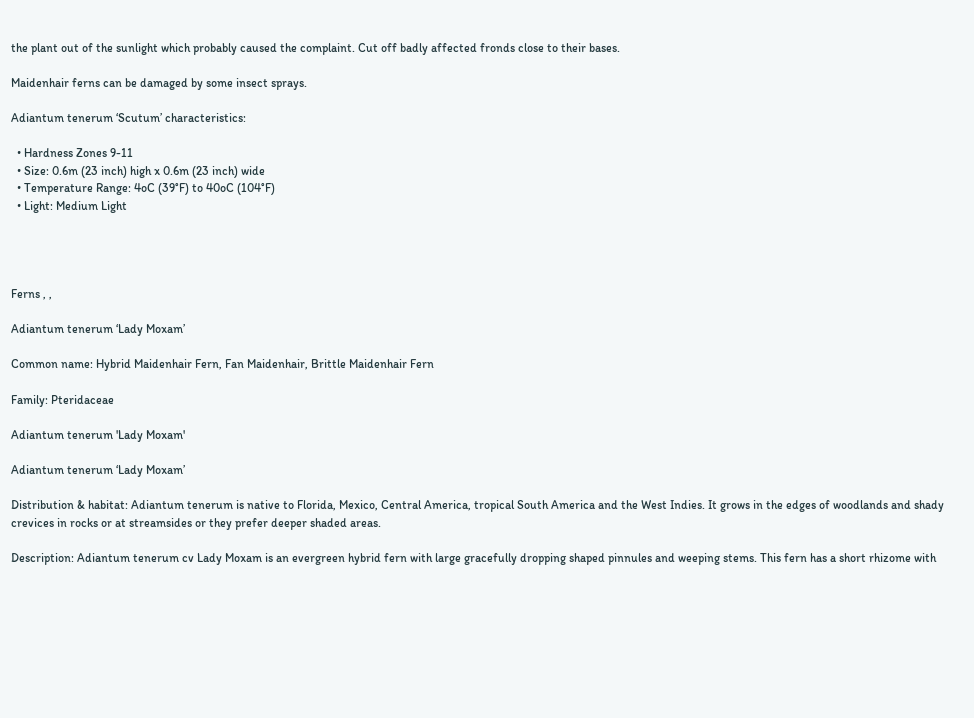the plant out of the sunlight which probably caused the complaint. Cut off badly affected fronds close to their bases.

Maidenhair ferns can be damaged by some insect sprays.

Adiantum tenerum ‘Scutum’ characteristics:

  • Hardness Zones 9-11
  • Size: 0.6m (23 inch) high x 0.6m (23 inch) wide
  • Temperature Range: 4oC (39°F) to 40oC (104°F)
  • Light: Medium Light




Ferns , ,

Adiantum tenerum ‘Lady Moxam’

Common name: Hybrid Maidenhair Fern, Fan Maidenhair, Brittle Maidenhair Fern

Family: Pteridaceae

Adiantum tenerum 'Lady Moxam'

Adiantum tenerum ‘Lady Moxam’

Distribution & habitat: Adiantum tenerum is native to Florida, Mexico, Central America, tropical South America and the West Indies. It grows in the edges of woodlands and shady crevices in rocks or at streamsides or they prefer deeper shaded areas.

Description: Adiantum tenerum cv Lady Moxam is an evergreen hybrid fern with large gracefully dropping shaped pinnules and weeping stems. This fern has a short rhizome with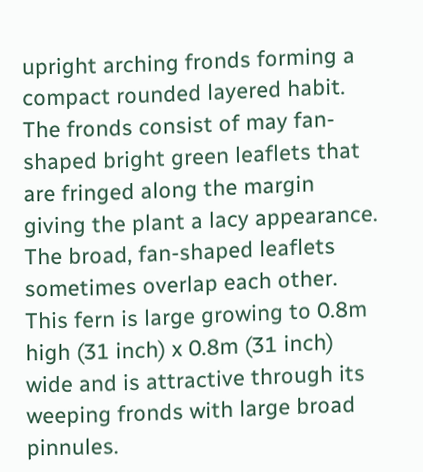upright arching fronds forming a compact rounded layered habit. The fronds consist of may fan-shaped bright green leaflets that are fringed along the margin giving the plant a lacy appearance. The broad, fan-shaped leaflets sometimes overlap each other.
This fern is large growing to 0.8m high (31 inch) x 0.8m (31 inch) wide and is attractive through its weeping fronds with large broad pinnules.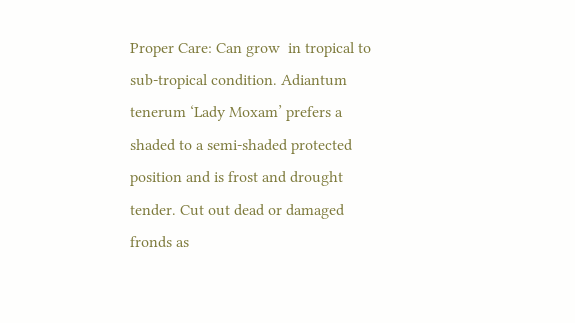Proper Care: Can grow  in tropical to sub-tropical condition. Adiantum tenerum ‘Lady Moxam’ prefers a shaded to a semi-shaded protected position and is frost and drought tender. Cut out dead or damaged fronds as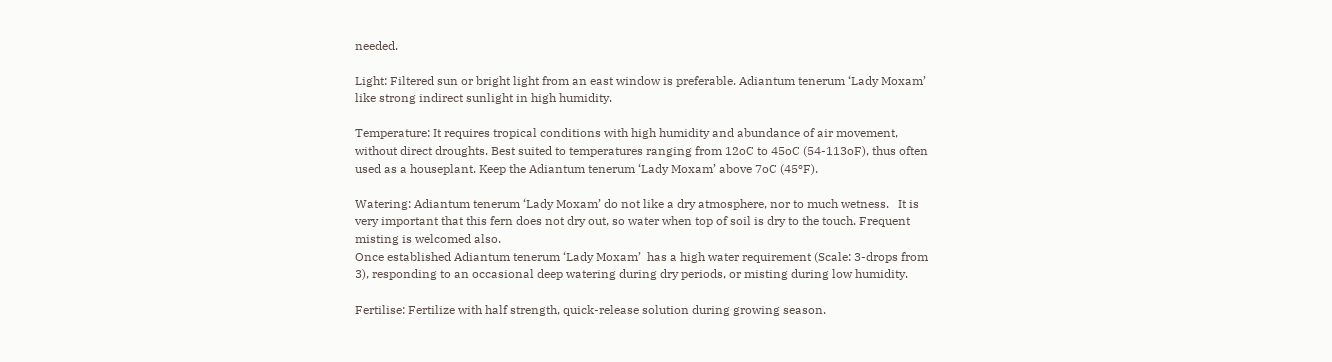needed.

Light: Filtered sun or bright light from an east window is preferable. Adiantum tenerum ‘Lady Moxam’ like strong indirect sunlight in high humidity.

Temperature: It requires tropical conditions with high humidity and abundance of air movement, without direct droughts. Best suited to temperatures ranging from 12oC to 45oC (54-113oF), thus often used as a houseplant. Keep the Adiantum tenerum ‘Lady Moxam’ above 7oC (45ºF).

Watering: Adiantum tenerum ‘Lady Moxam’ do not like a dry atmosphere, nor to much wetness.   It is very important that this fern does not dry out, so water when top of soil is dry to the touch. Frequent misting is welcomed also.
Once established Adiantum tenerum ‘Lady Moxam’  has a high water requirement (Scale: 3-drops from 3), responding to an occasional deep watering during dry periods, or misting during low humidity.

Fertilise: Fertilize with half strength, quick-release solution during growing season.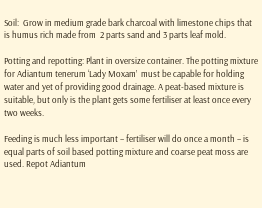Soil:  Grow in medium grade bark charcoal with limestone chips that is humus rich made from  2 parts sand and 3 parts leaf mold.

Potting and repotting: Plant in oversize container. The potting mixture for Adiantum tenerum ‘Lady Moxam’  must be capable for holding water and yet of providing good drainage. A peat-based mixture is suitable, but only is the plant gets some fertiliser at least once every two weeks.

Feeding is much less important – fertiliser will do once a month – is equal parts of soil based potting mixture and coarse peat moss are used. Repot Adiantum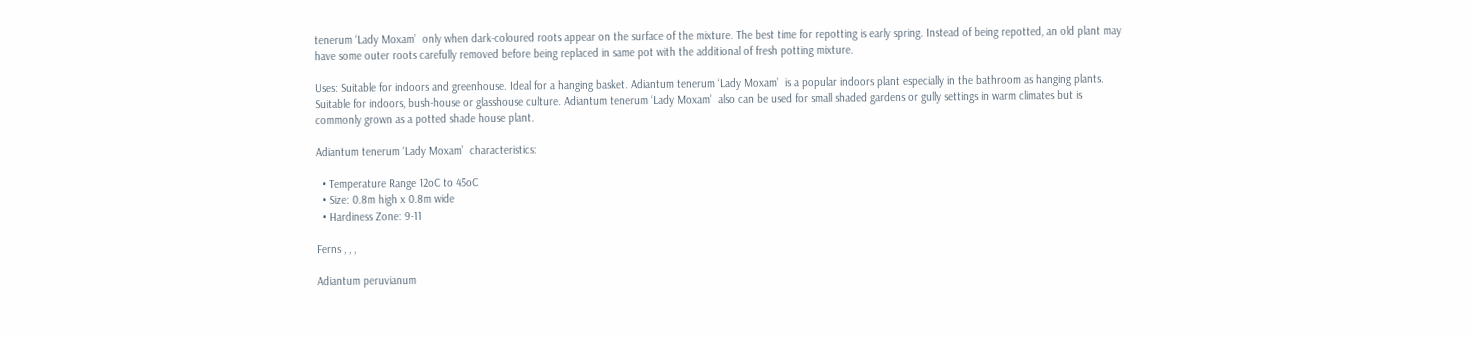tenerum ‘Lady Moxam’  only when dark-coloured roots appear on the surface of the mixture. The best time for repotting is early spring. Instead of being repotted, an old plant may have some outer roots carefully removed before being replaced in same pot with the additional of fresh potting mixture.

Uses: Suitable for indoors and greenhouse. Ideal for a hanging basket. Adiantum tenerum ‘Lady Moxam’  is a popular indoors plant especially in the bathroom as hanging plants.
Suitable for indoors, bush-house or glasshouse culture. Adiantum tenerum ‘Lady Moxam’  also can be used for small shaded gardens or gully settings in warm climates but is commonly grown as a potted shade house plant.

Adiantum tenerum ‘Lady Moxam’  characteristics:

  • Temperature Range 12oC to 45oC
  • Size: 0.8m high x 0.8m wide
  • Hardiness Zone: 9-11

Ferns , , ,

Adiantum peruvianum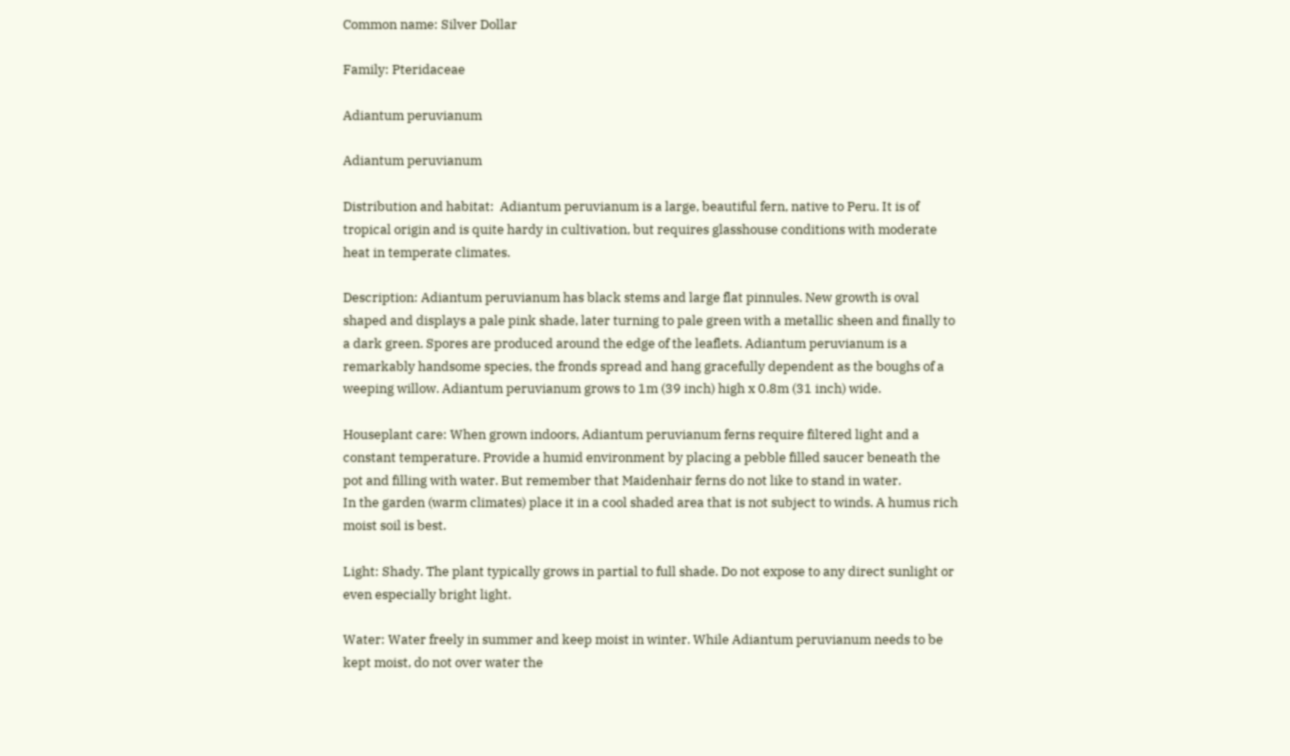Common name: Silver Dollar

Family: Pteridaceae

Adiantum peruvianum

Adiantum peruvianum

Distribution and habitat:  Adiantum peruvianum is a large, beautiful fern, native to Peru. It is of tropical origin and is quite hardy in cultivation, but requires glasshouse conditions with moderate heat in temperate climates.

Description: Adiantum peruvianum has black stems and large flat pinnules. New growth is oval shaped and displays a pale pink shade, later turning to pale green with a metallic sheen and finally to a dark green. Spores are produced around the edge of the leaflets. Adiantum peruvianum is a remarkably handsome species, the fronds spread and hang gracefully dependent as the boughs of a weeping willow. Adiantum peruvianum grows to 1m (39 inch) high x 0.8m (31 inch) wide.

Houseplant care: When grown indoors, Adiantum peruvianum ferns require filtered light and a constant temperature. Provide a humid environment by placing a pebble filled saucer beneath the pot and filling with water. But remember that Maidenhair ferns do not like to stand in water.
In the garden (warm climates) place it in a cool shaded area that is not subject to winds. A humus rich moist soil is best.

Light: Shady. The plant typically grows in partial to full shade. Do not expose to any direct sunlight or even especially bright light.

Water: Water freely in summer and keep moist in winter. While Adiantum peruvianum needs to be kept moist, do not over water the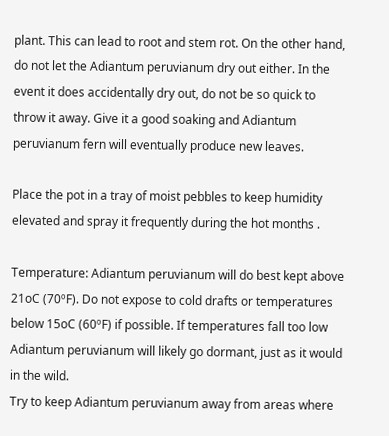plant. This can lead to root and stem rot. On the other hand, do not let the Adiantum peruvianum dry out either. In the event it does accidentally dry out, do not be so quick to throw it away. Give it a good soaking and Adiantum peruvianum fern will eventually produce new leaves.

Place the pot in a tray of moist pebbles to keep humidity elevated and spray it frequently during the hot months .

Temperature: Adiantum peruvianum will do best kept above 21oC (70ºF). Do not expose to cold drafts or temperatures below 15oC (60ºF) if possible. If temperatures fall too low Adiantum peruvianum will likely go dormant, just as it would in the wild.
Try to keep Adiantum peruvianum away from areas where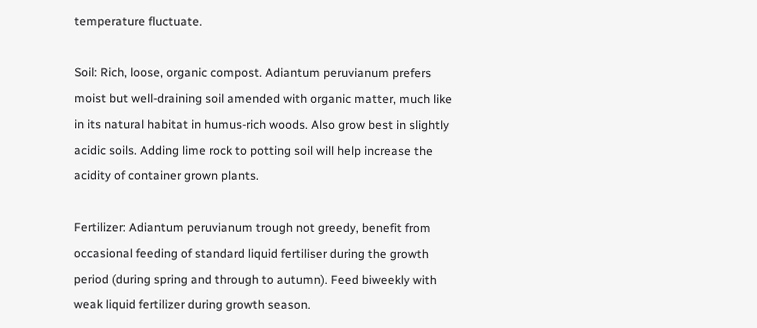temperature fluctuate.

Soil: Rich, loose, organic compost. Adiantum peruvianum prefers moist but well-draining soil amended with organic matter, much like in its natural habitat in humus-rich woods. Also grow best in slightly acidic soils. Adding lime rock to potting soil will help increase the acidity of container grown plants.

Fertilizer: Adiantum peruvianum trough not greedy, benefit from occasional feeding of standard liquid fertiliser during the growth period (during spring and through to autumn). Feed biweekly with weak liquid fertilizer during growth season.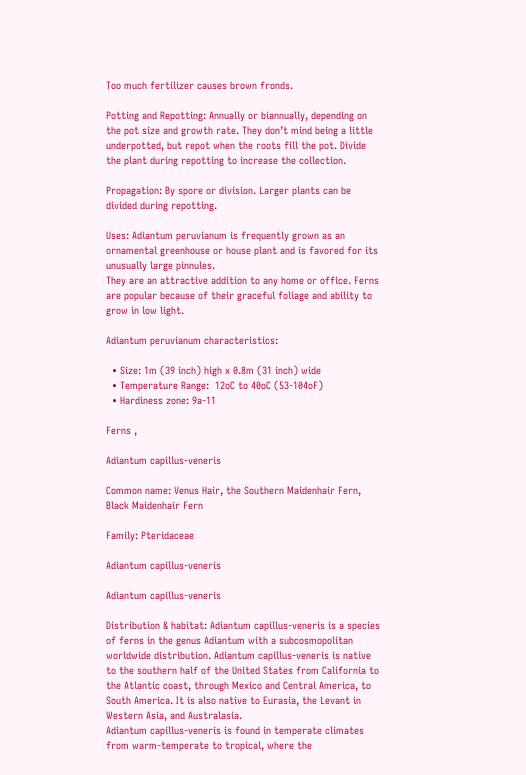Too much fertilizer causes brown fronds.

Potting and Repotting: Annually or biannually, depending on the pot size and growth rate. They don’t mind being a little underpotted, but repot when the roots fill the pot. Divide the plant during repotting to increase the collection.

Propagation: By spore or division. Larger plants can be divided during repotting.

Uses: Adiantum peruvianum is frequently grown as an ornamental greenhouse or house plant and is favored for its unusually large pinnules.
They are an attractive addition to any home or office. Ferns are popular because of their graceful foliage and ability to grow in low light.

Adiantum peruvianum characteristics:

  • Size: 1m (39 inch) high x 0.8m (31 inch) wide
  • Temperature Range:  12oC to 40oC (53-104oF)
  • Hardiness zone: 9a-11

Ferns ,

Adiantum capillus-veneris

Common name: Venus Hair, the Southern Maidenhair Fern, Black Maidenhair Fern

Family: Pteridaceae

Adiantum capillus-veneris

Adiantum capillus-veneris

Distribution & habitat: Adiantum capillus-veneris is a species of ferns in the genus Adiantum with a subcosmopolitan worldwide distribution. Adiantum capillus-veneris is native to the southern half of the United States from California to the Atlantic coast, through Mexico and Central America, to South America. It is also native to Eurasia, the Levant in Western Asia, and Australasia.
Adiantum capillus-veneris is found in temperate climates from warm-temperate to tropical, where the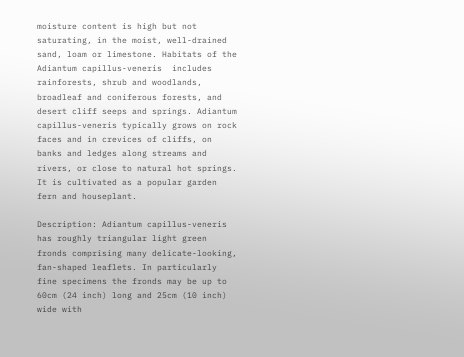moisture content is high but not saturating, in the moist, well-drained sand, loam or limestone. Habitats of the Adiantum capillus-veneris  includes rainforests, shrub and woodlands, broadleaf and coniferous forests, and desert cliff seeps and springs. Adiantum capillus-veneris typically grows on rock faces and in crevices of cliffs, on banks and ledges along streams and rivers, or close to natural hot springs. It is cultivated as a popular garden fern and houseplant.

Description: Adiantum capillus-veneris has roughly triangular light green fronds comprising many delicate-looking, fan-shaped leaflets. In particularly fine specimens the fronds may be up to 60cm (24 inch) long and 25cm (10 inch) wide with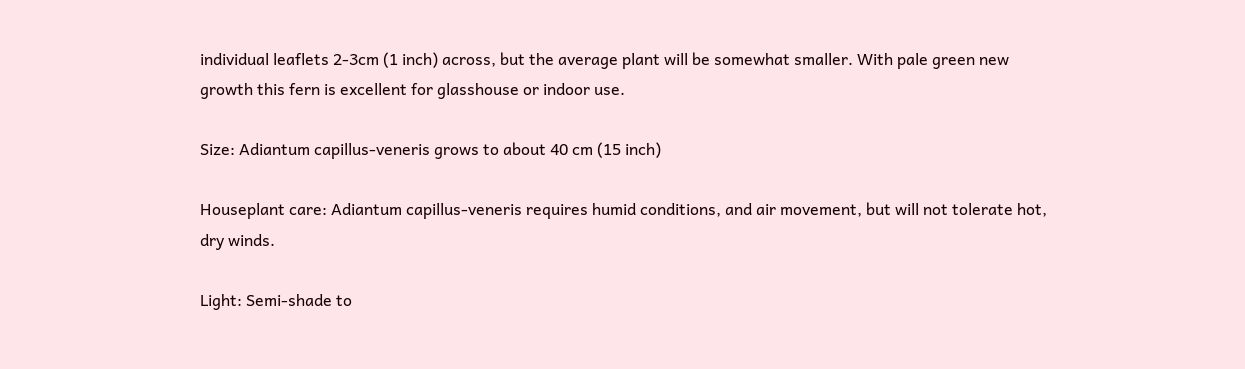individual leaflets 2-3cm (1 inch) across, but the average plant will be somewhat smaller. With pale green new growth this fern is excellent for glasshouse or indoor use.

Size: Adiantum capillus-veneris grows to about 40 cm (15 inch)

Houseplant care: Adiantum capillus-veneris requires humid conditions, and air movement, but will not tolerate hot, dry winds.

Light: Semi-shade to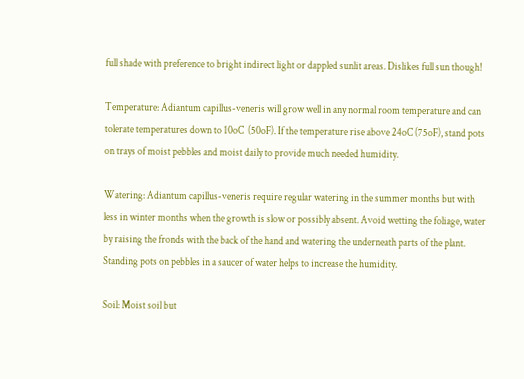full shade with preference to bright indirect light or dappled sunlit areas. Dislikes full sun though!

Temperature: Adiantum capillus-veneris will grow well in any normal room temperature and can tolerate temperatures down to 10oC  (50oF). If the temperature rise above 24oC (75oF), stand pots on trays of moist pebbles and moist daily to provide much needed humidity.

Watering: Adiantum capillus-veneris require regular watering in the summer months but with less in winter months when the growth is slow or possibly absent. Avoid wetting the foliage, water by raising the fronds with the back of the hand and watering the underneath parts of the plant. Standing pots on pebbles in a saucer of water helps to increase the humidity.

Soil: Moist soil but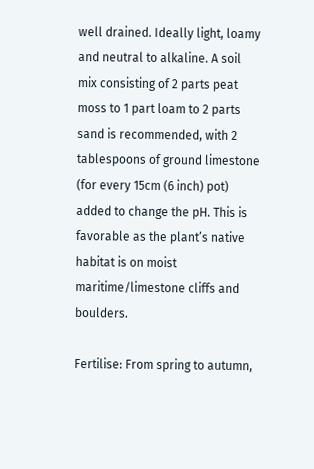well drained. Ideally light, loamy and neutral to alkaline. A soil mix consisting of 2 parts peat moss to 1 part loam to 2 parts sand is recommended, with 2 tablespoons of ground limestone (for every 15cm (6 inch) pot) added to change the pH. This is favorable as the plant’s native habitat is on moist maritime/limestone cliffs and boulders.

Fertilise: From spring to autumn,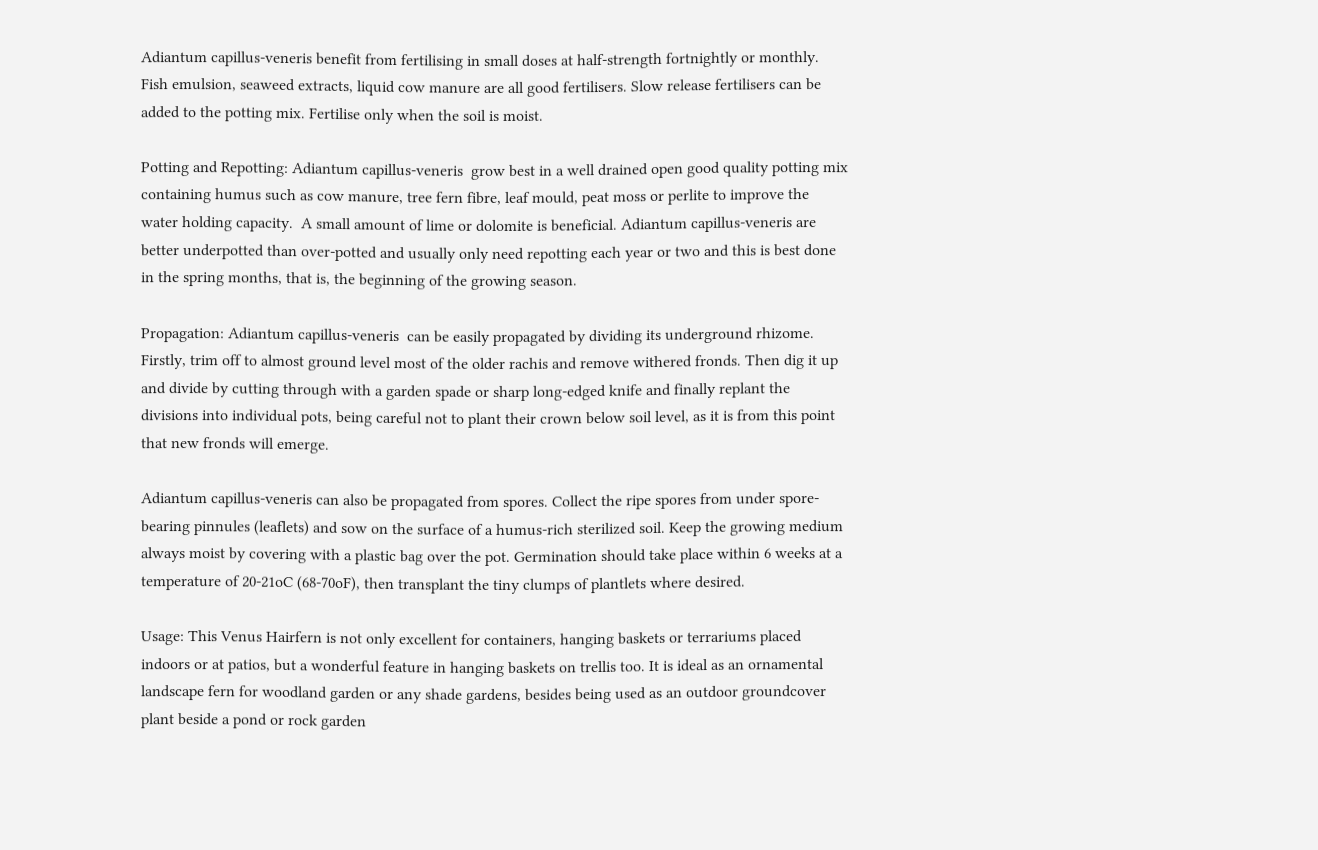Adiantum capillus-veneris benefit from fertilising in small doses at half-strength fortnightly or monthly. Fish emulsion, seaweed extracts, liquid cow manure are all good fertilisers. Slow release fertilisers can be added to the potting mix. Fertilise only when the soil is moist.

Potting and Repotting: Adiantum capillus-veneris  grow best in a well drained open good quality potting mix containing humus such as cow manure, tree fern fibre, leaf mould, peat moss or perlite to improve the water holding capacity.  A small amount of lime or dolomite is beneficial. Adiantum capillus-veneris are better underpotted than over-potted and usually only need repotting each year or two and this is best done in the spring months, that is, the beginning of the growing season.

Propagation: Adiantum capillus-veneris  can be easily propagated by dividing its underground rhizome. Firstly, trim off to almost ground level most of the older rachis and remove withered fronds. Then dig it up and divide by cutting through with a garden spade or sharp long-edged knife and finally replant the divisions into individual pots, being careful not to plant their crown below soil level, as it is from this point that new fronds will emerge.

Adiantum capillus-veneris can also be propagated from spores. Collect the ripe spores from under spore-bearing pinnules (leaflets) and sow on the surface of a humus-rich sterilized soil. Keep the growing medium always moist by covering with a plastic bag over the pot. Germination should take place within 6 weeks at a temperature of 20-21oC (68-70oF), then transplant the tiny clumps of plantlets where desired.

Usage: This Venus Hairfern is not only excellent for containers, hanging baskets or terrariums placed indoors or at patios, but a wonderful feature in hanging baskets on trellis too. It is ideal as an ornamental landscape fern for woodland garden or any shade gardens, besides being used as an outdoor groundcover plant beside a pond or rock garden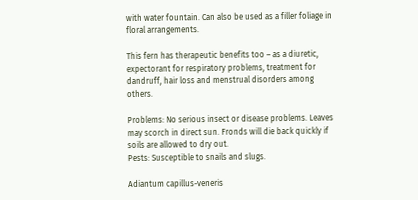with water fountain. Can also be used as a filler foliage in floral arrangements.

This fern has therapeutic benefits too – as a diuretic, expectorant for respiratory problems, treatment for dandruff, hair loss and menstrual disorders among others.

Problems: No serious insect or disease problems. Leaves may scorch in direct sun. Fronds will die back quickly if soils are allowed to dry out.
Pests: Susceptible to snails and slugs.

Adiantum capillus-veneris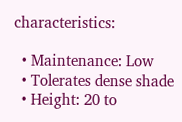characteristics:

  • Maintenance: Low
  • Tolerates dense shade
  • Height: 20 to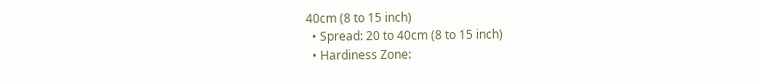40cm (8 to 15 inch)
  • Spread: 20 to 40cm (8 to 15 inch)
  • Hardiness Zone: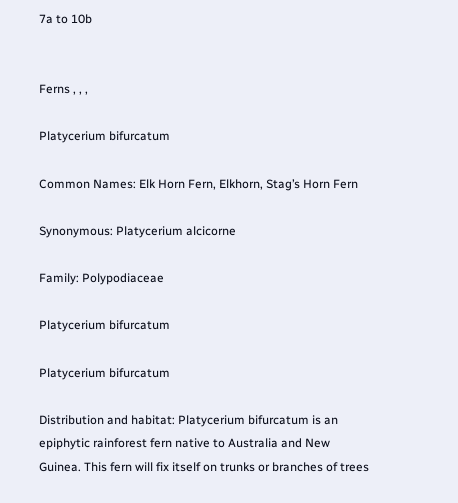7a to 10b


Ferns , , ,

Platycerium bifurcatum

Common Names: Elk Horn Fern, Elkhorn, Stag’s Horn Fern

Synonymous: Platycerium alcicorne

Family: Polypodiaceae

Platycerium bifurcatum

Platycerium bifurcatum

Distribution and habitat: Platycerium bifurcatum is an epiphytic rainforest fern native to Australia and New Guinea. This fern will fix itself on trunks or branches of trees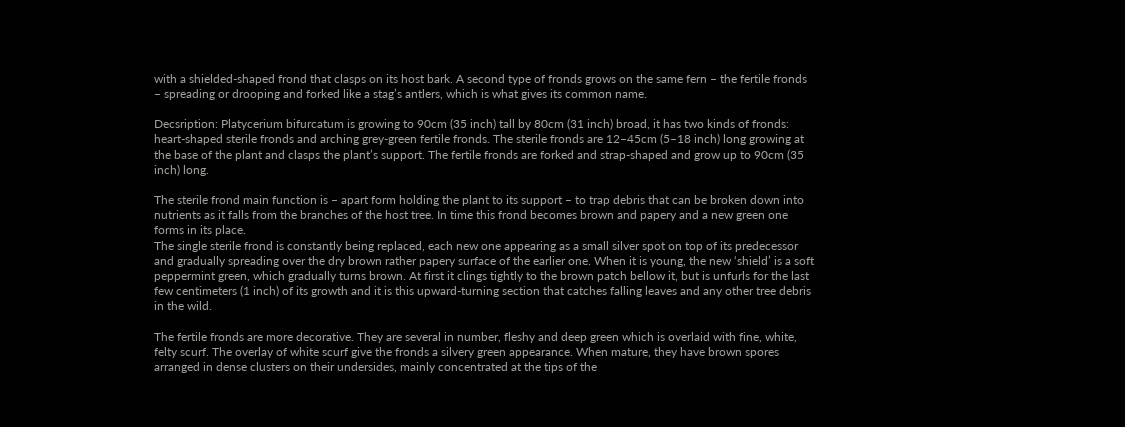with a shielded-shaped frond that clasps on its host bark. A second type of fronds grows on the same fern – the fertile fronds – spreading or drooping and forked like a stag’s antlers, which is what gives its common name.

Decsription: Platycerium bifurcatum is growing to 90cm (35 inch) tall by 80cm (31 inch) broad, it has two kinds of fronds: heart-shaped sterile fronds and arching grey-green fertile fronds. The sterile fronds are 12–45cm (5–18 inch) long growing at the base of the plant and clasps the plant’s support. The fertile fronds are forked and strap-shaped and grow up to 90cm (35 inch) long.

The sterile frond main function is – apart form holding the plant to its support – to trap debris that can be broken down into nutrients as it falls from the branches of the host tree. In time this frond becomes brown and papery and a new green one forms in its place.
The single sterile frond is constantly being replaced, each new one appearing as a small silver spot on top of its predecessor and gradually spreading over the dry brown rather papery surface of the earlier one. When it is young, the new ‘shield’ is a soft peppermint green, which gradually turns brown. At first it clings tightly to the brown patch bellow it, but is unfurls for the last few centimeters (1 inch) of its growth and it is this upward-turning section that catches falling leaves and any other tree debris in the wild.

The fertile fronds are more decorative. They are several in number, fleshy and deep green which is overlaid with fine, white, felty scurf. The overlay of white scurf give the fronds a silvery green appearance. When mature, they have brown spores arranged in dense clusters on their undersides, mainly concentrated at the tips of the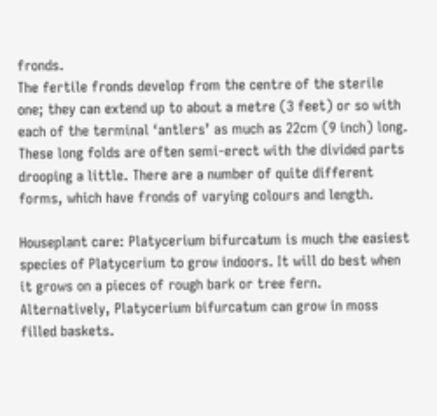fronds.
The fertile fronds develop from the centre of the sterile one; they can extend up to about a metre (3 feet) or so with each of the terminal ‘antlers’ as much as 22cm (9 inch) long. These long folds are often semi-erect with the divided parts drooping a little. There are a number of quite different forms, which have fronds of varying colours and length.

Houseplant care: Platycerium bifurcatum is much the easiest species of Platycerium to grow indoors. It will do best when it grows on a pieces of rough bark or tree fern. Alternatively, Platycerium bifurcatum can grow in moss filled baskets.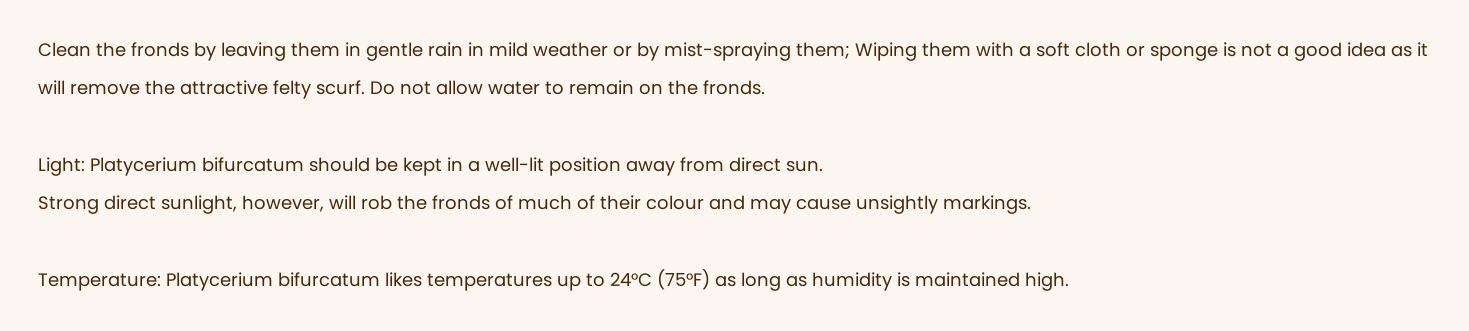Clean the fronds by leaving them in gentle rain in mild weather or by mist-spraying them; Wiping them with a soft cloth or sponge is not a good idea as it will remove the attractive felty scurf. Do not allow water to remain on the fronds.

Light: Platycerium bifurcatum should be kept in a well-lit position away from direct sun.
Strong direct sunlight, however, will rob the fronds of much of their colour and may cause unsightly markings.

Temperature: Platycerium bifurcatum likes temperatures up to 24°C (75°F) as long as humidity is maintained high.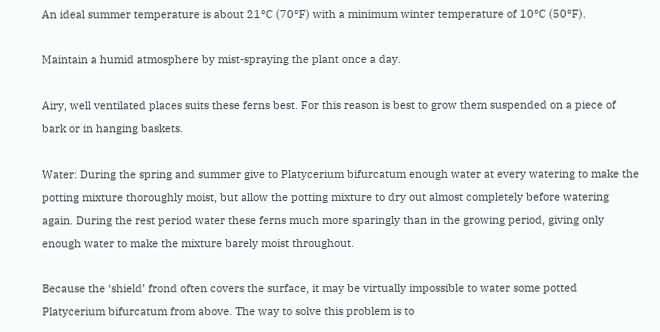An ideal summer temperature is about 21°C (70°F) with a minimum winter temperature of 10°C (50°F).

Maintain a humid atmosphere by mist-spraying the plant once a day.

Airy, well ventilated places suits these ferns best. For this reason is best to grow them suspended on a piece of bark or in hanging baskets.

Water: During the spring and summer give to Platycerium bifurcatum enough water at every watering to make the potting mixture thoroughly moist, but allow the potting mixture to dry out almost completely before watering again. During the rest period water these ferns much more sparingly than in the growing period, giving only enough water to make the mixture barely moist throughout.

Because the ‘shield’ frond often covers the surface, it may be virtually impossible to water some potted Platycerium bifurcatum from above. The way to solve this problem is to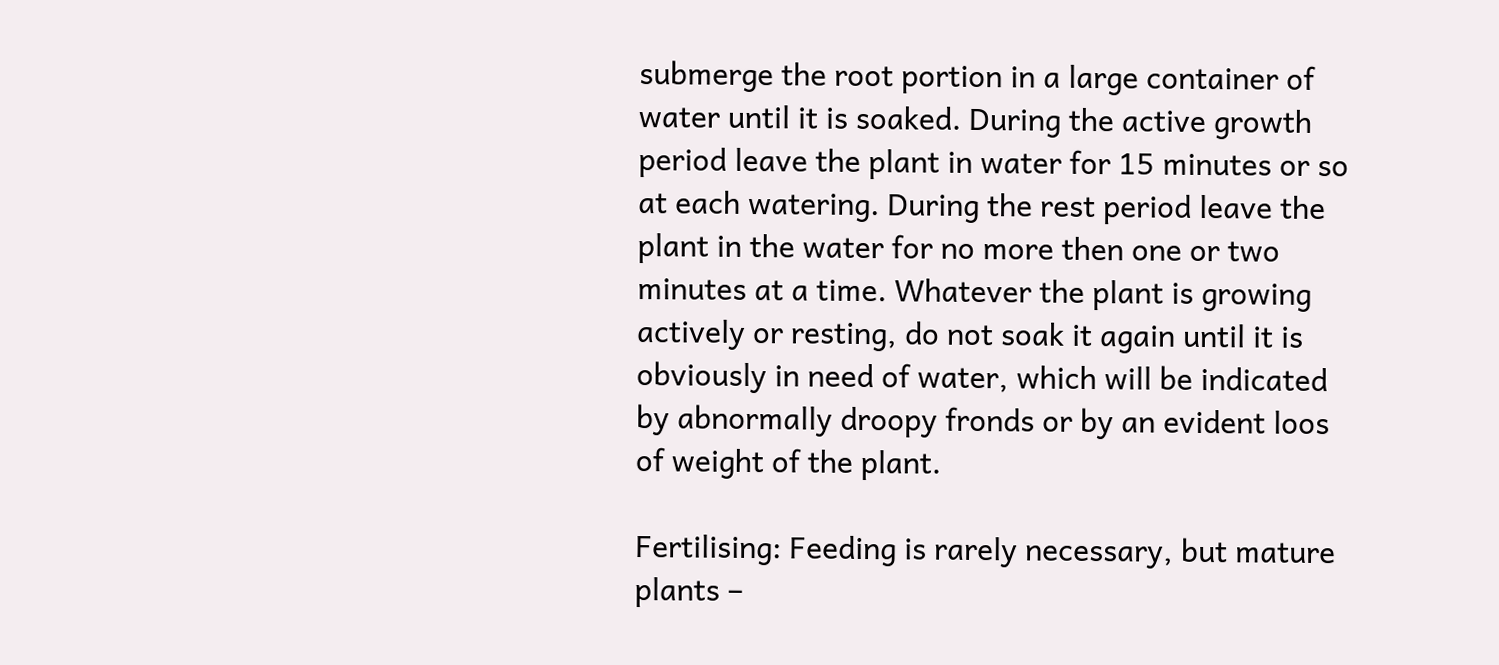submerge the root portion in a large container of water until it is soaked. During the active growth period leave the plant in water for 15 minutes or so at each watering. During the rest period leave the plant in the water for no more then one or two minutes at a time. Whatever the plant is growing actively or resting, do not soak it again until it is obviously in need of water, which will be indicated by abnormally droopy fronds or by an evident loos of weight of the plant.

Fertilising: Feeding is rarely necessary, but mature plants –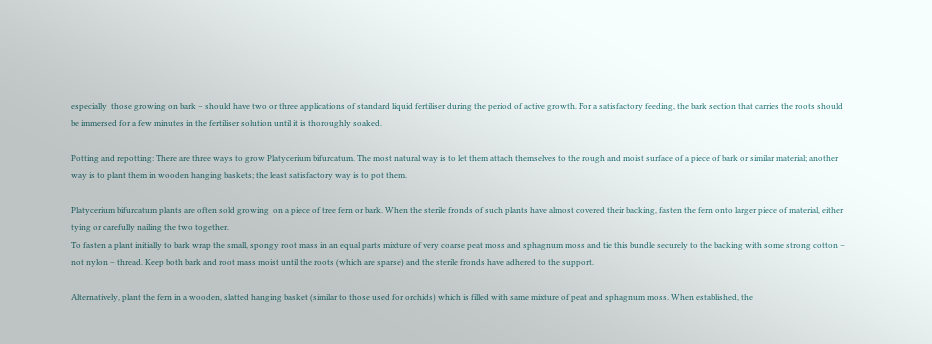especially  those growing on bark – should have two or three applications of standard liquid fertiliser during the period of active growth. For a satisfactory feeding, the bark section that carries the roots should be immersed for a few minutes in the fertiliser solution until it is thoroughly soaked.

Potting and repotting: There are three ways to grow Platycerium bifurcatum. The most natural way is to let them attach themselves to the rough and moist surface of a piece of bark or similar material; another way is to plant them in wooden hanging baskets; the least satisfactory way is to pot them.

Platycerium bifurcatum plants are often sold growing  on a piece of tree fern or bark. When the sterile fronds of such plants have almost covered their backing, fasten the fern onto larger piece of material, either tying or carefully nailing the two together.
To fasten a plant initially to bark wrap the small, spongy root mass in an equal parts mixture of very coarse peat moss and sphagnum moss and tie this bundle securely to the backing with some strong cotton – not nylon – thread. Keep both bark and root mass moist until the roots (which are sparse) and the sterile fronds have adhered to the support.

Alternatively, plant the fern in a wooden, slatted hanging basket (similar to those used for orchids) which is filled with same mixture of peat and sphagnum moss. When established, the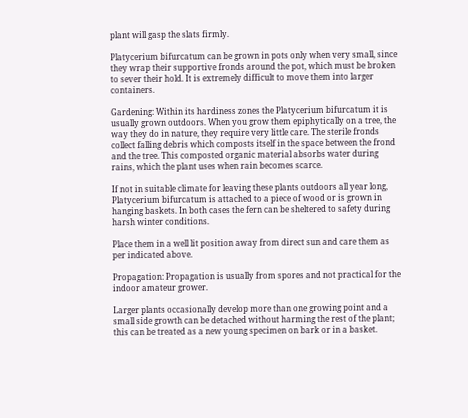plant will gasp the slats firmly.

Platycerium bifurcatum can be grown in pots only when very small, since they wrap their supportive fronds around the pot, which must be broken to sever their hold. It is extremely difficult to move them into larger containers.

Gardening: Within its hardiness zones the Platycerium bifurcatum it is usually grown outdoors. When you grow them epiphytically on a tree, the way they do in nature, they require very little care. The sterile fronds collect falling debris which composts itself in the space between the frond and the tree. This composted organic material absorbs water during rains, which the plant uses when rain becomes scarce.

If not in suitable climate for leaving these plants outdoors all year long, Platycerium bifurcatum is attached to a piece of wood or is grown in hanging baskets. In both cases the fern can be sheltered to safety during harsh winter conditions.

Place them in a well lit position away from direct sun and care them as per indicated above.

Propagation: Propagation is usually from spores and not practical for the indoor amateur grower.

Larger plants occasionally develop more than one growing point and a small side growth can be detached without harming the rest of the plant; this can be treated as a new young specimen on bark or in a basket.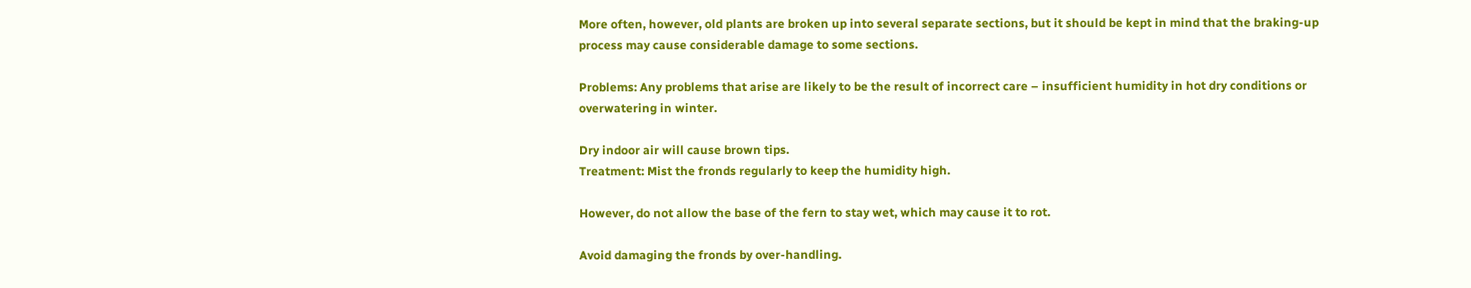More often, however, old plants are broken up into several separate sections, but it should be kept in mind that the braking-up process may cause considerable damage to some sections.

Problems: Any problems that arise are likely to be the result of incorrect care – insufficient humidity in hot dry conditions or overwatering in winter.

Dry indoor air will cause brown tips.
Treatment: Mist the fronds regularly to keep the humidity high.

However, do not allow the base of the fern to stay wet, which may cause it to rot.

Avoid damaging the fronds by over-handling.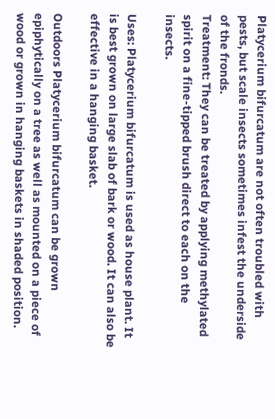Platycerium bifurcatum are not often troubled with pests, but scale insects sometimes infest the underside of the fronds.
Treatment: They can be treated by applying methylated spirit on a fine-tipped brush direct to each on the insects.

Uses: Platycerium bifurcatum is used as house plant. It is best grown on large slab of bark or wood. It can also be effective in a hanging basket.

Outdoors Platycerium bifurcatum can be grown epiphytically on a tree as well as mounted on a piece of wood or grown in hanging baskets in shaded position.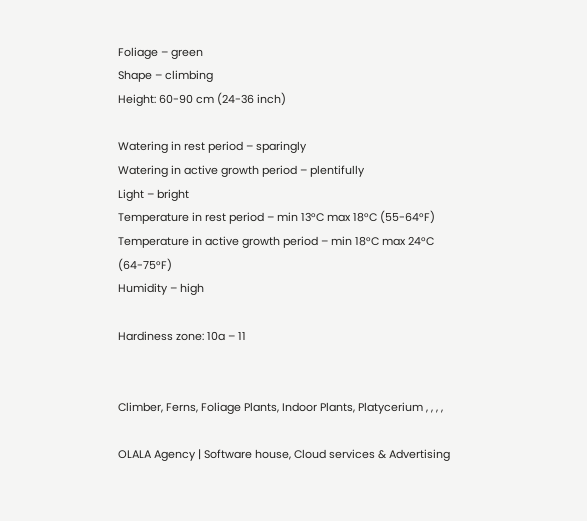Foliage – green
Shape – climbing
Height: 60-90 cm (24-36 inch)

Watering in rest period – sparingly
Watering in active growth period – plentifully
Light – bright
Temperature in rest period – min 13°C max 18°C (55-64°F)
Temperature in active growth period – min 18°C max 24°C (64-75°F)
Humidity – high

Hardiness zone: 10a – 11


Climber, Ferns, Foliage Plants, Indoor Plants, Platycerium , , , ,

OLALA Agency | Software house, Cloud services & Advertising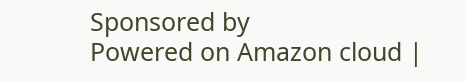Sponsored by
Powered on Amazon cloud |